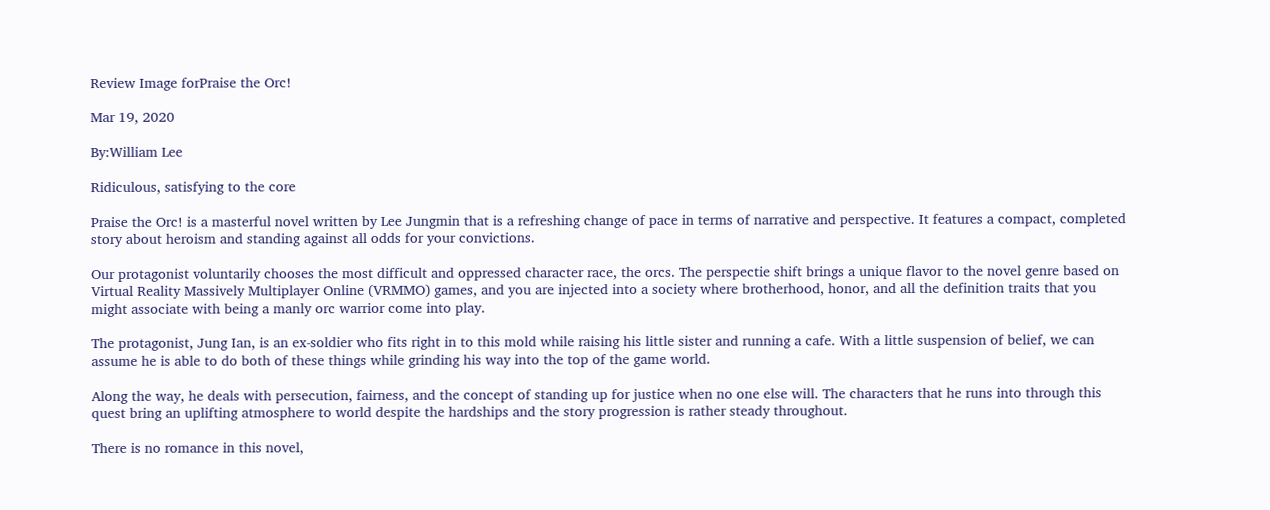Review Image forPraise the Orc!

Mar 19, 2020

By:William Lee

Ridiculous, satisfying to the core

Praise the Orc! is a masterful novel written by Lee Jungmin that is a refreshing change of pace in terms of narrative and perspective. It features a compact, completed story about heroism and standing against all odds for your convictions.

Our protagonist voluntarily chooses the most difficult and oppressed character race, the orcs. The perspectie shift brings a unique flavor to the novel genre based on Virtual Reality Massively Multiplayer Online (VRMMO) games, and you are injected into a society where brotherhood, honor, and all the definition traits that you might associate with being a manly orc warrior come into play.

The protagonist, Jung Ian, is an ex-soldier who fits right in to this mold while raising his little sister and running a cafe. With a little suspension of belief, we can assume he is able to do both of these things while grinding his way into the top of the game world.

Along the way, he deals with persecution, fairness, and the concept of standing up for justice when no one else will. The characters that he runs into through this quest bring an uplifting atmosphere to world despite the hardships and the story progression is rather steady throughout.

There is no romance in this novel,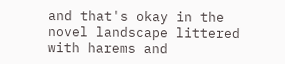and that's okay in the novel landscape littered with harems and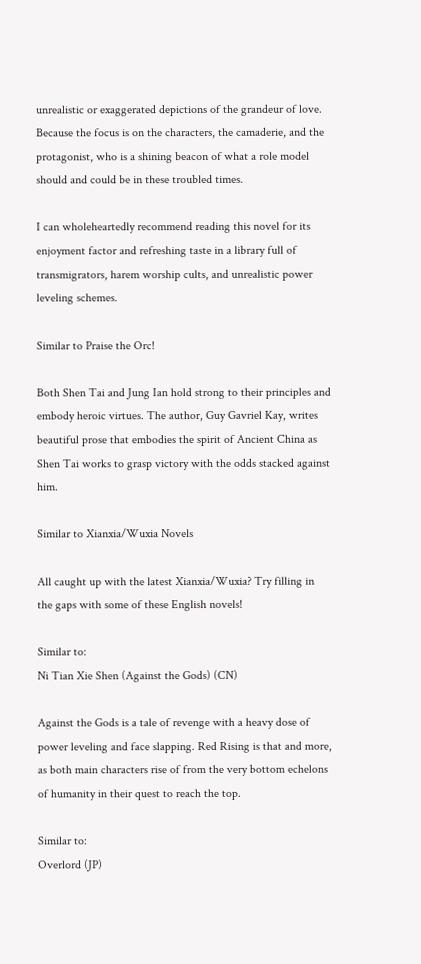unrealistic or exaggerated depictions of the grandeur of love. Because the focus is on the characters, the camaderie, and the protagonist, who is a shining beacon of what a role model should and could be in these troubled times.

I can wholeheartedly recommend reading this novel for its enjoyment factor and refreshing taste in a library full of transmigrators, harem worship cults, and unrealistic power leveling schemes.

Similar to Praise the Orc!

Both Shen Tai and Jung Ian hold strong to their principles and embody heroic virtues. The author, Guy Gavriel Kay, writes beautiful prose that embodies the spirit of Ancient China as Shen Tai works to grasp victory with the odds stacked against him.

Similar to Xianxia/Wuxia Novels

All caught up with the latest Xianxia/Wuxia? Try filling in the gaps with some of these English novels!

Similar to:
Ni Tian Xie Shen (Against the Gods) (CN)

Against the Gods is a tale of revenge with a heavy dose of power leveling and face slapping. Red Rising is that and more, as both main characters rise of from the very bottom echelons of humanity in their quest to reach the top.

Similar to:
Overlord (JP)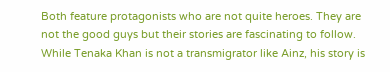Both feature protagonists who are not quite heroes. They are not the good guys but their stories are fascinating to follow. While Tenaka Khan is not a transmigrator like Ainz, his story is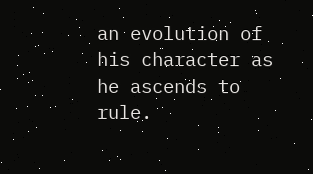an evolution of his character as he ascends to rule.